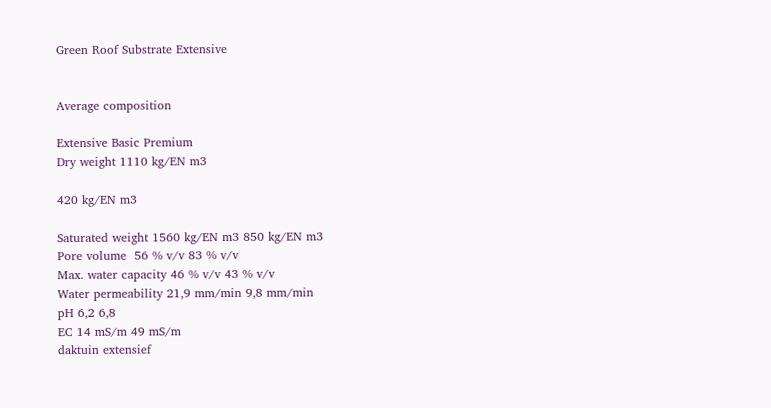Green Roof Substrate Extensive


Average composition

Extensive Basic Premium
Dry weight 1110 kg/EN m3

420 kg/EN m3

Saturated weight 1560 kg/EN m3 850 kg/EN m3
Pore volume  56 % v/v 83 % v/v
Max. water capacity 46 % v/v 43 % v/v
Water permeability 21,9 mm/min 9,8 mm/min
pH 6,2 6,8
EC 14 mS/m 49 mS/m
daktuin extensief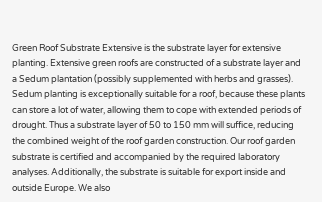Green Roof Substrate Extensive is the substrate layer for extensive planting. Extensive green roofs are constructed of a substrate layer and a Sedum plantation (possibly supplemented with herbs and grasses). Sedum planting is exceptionally suitable for a roof, because these plants can store a lot of water, allowing them to cope with extended periods of drought. Thus a substrate layer of 50 to 150 mm will suffice, reducing the combined weight of the roof garden construction. Our roof garden substrate is certified and accompanied by the required laboratory analyses. Additionally, the substrate is suitable for export inside and outside Europe. We also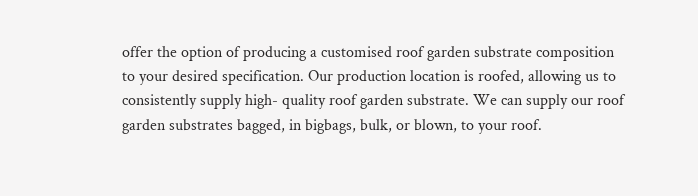offer the option of producing a customised roof garden substrate composition to your desired specification. Our production location is roofed, allowing us to consistently supply high- quality roof garden substrate. We can supply our roof garden substrates bagged, in bigbags, bulk, or blown, to your roof.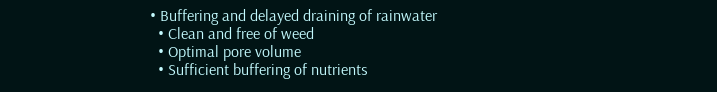• Buffering and delayed draining of rainwater
  • Clean and free of weed
  • Optimal pore volume
  • Sufficient buffering of nutrients